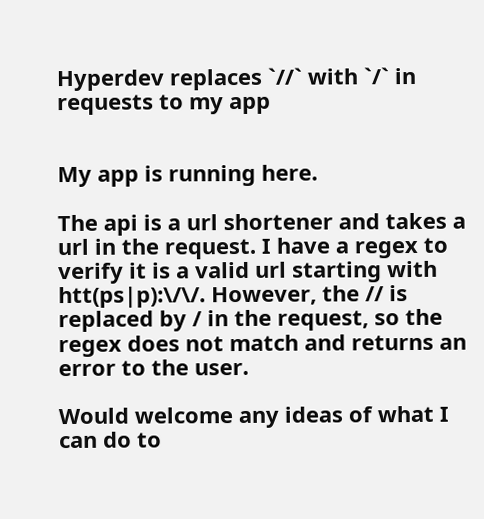Hyperdev replaces `//` with `/` in requests to my app


My app is running here.

The api is a url shortener and takes a url in the request. I have a regex to verify it is a valid url starting with htt(ps|p):\/\/. However, the // is replaced by / in the request, so the regex does not match and returns an error to the user.

Would welcome any ideas of what I can do to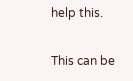help this.


This can be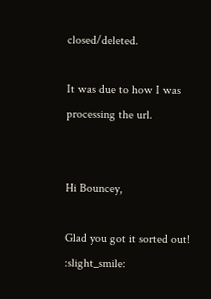closed/deleted.

It was due to how I was processing the url.


Hi Bouncey,

Glad you got it sorted out! :slight_smile: